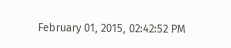February 01, 2015, 02:42:52 PM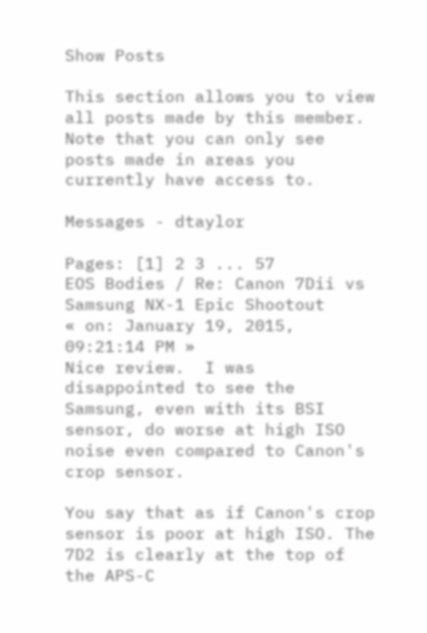Show Posts

This section allows you to view all posts made by this member. Note that you can only see posts made in areas you currently have access to.

Messages - dtaylor

Pages: [1] 2 3 ... 57
EOS Bodies / Re: Canon 7Dii vs Samsung NX-1 Epic Shootout
« on: January 19, 2015, 09:21:14 PM »
Nice review.  I was disappointed to see the Samsung, even with its BSI sensor, do worse at high ISO noise even compared to Canon's crop sensor.

You say that as if Canon's crop sensor is poor at high ISO. The 7D2 is clearly at the top of the APS-C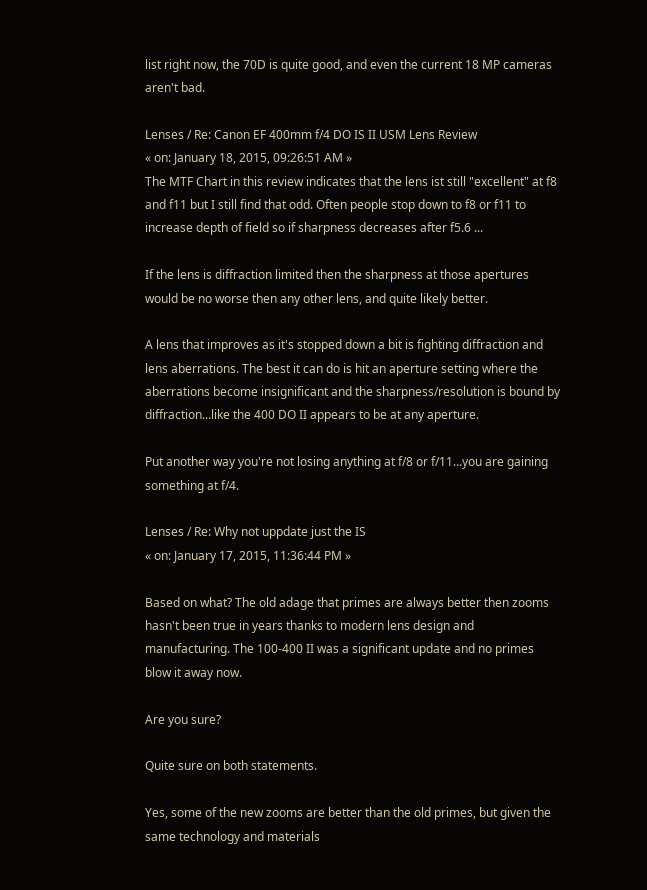list right now, the 70D is quite good, and even the current 18 MP cameras aren't bad.

Lenses / Re: Canon EF 400mm f/4 DO IS II USM Lens Review
« on: January 18, 2015, 09:26:51 AM »
The MTF Chart in this review indicates that the lens ist still "excellent" at f8 and f11 but I still find that odd. Often people stop down to f8 or f11 to increase depth of field so if sharpness decreases after f5.6 ...

If the lens is diffraction limited then the sharpness at those apertures would be no worse then any other lens, and quite likely better.

A lens that improves as it's stopped down a bit is fighting diffraction and lens aberrations. The best it can do is hit an aperture setting where the aberrations become insignificant and the sharpness/resolution is bound by diffraction...like the 400 DO II appears to be at any aperture.

Put another way you're not losing anything at f/8 or f/11...you are gaining something at f/4.

Lenses / Re: Why not uppdate just the IS
« on: January 17, 2015, 11:36:44 PM »

Based on what? The old adage that primes are always better then zooms hasn't been true in years thanks to modern lens design and manufacturing. The 100-400 II was a significant update and no primes blow it away now.

Are you sure?

Quite sure on both statements.

Yes, some of the new zooms are better than the old primes, but given the same technology and materials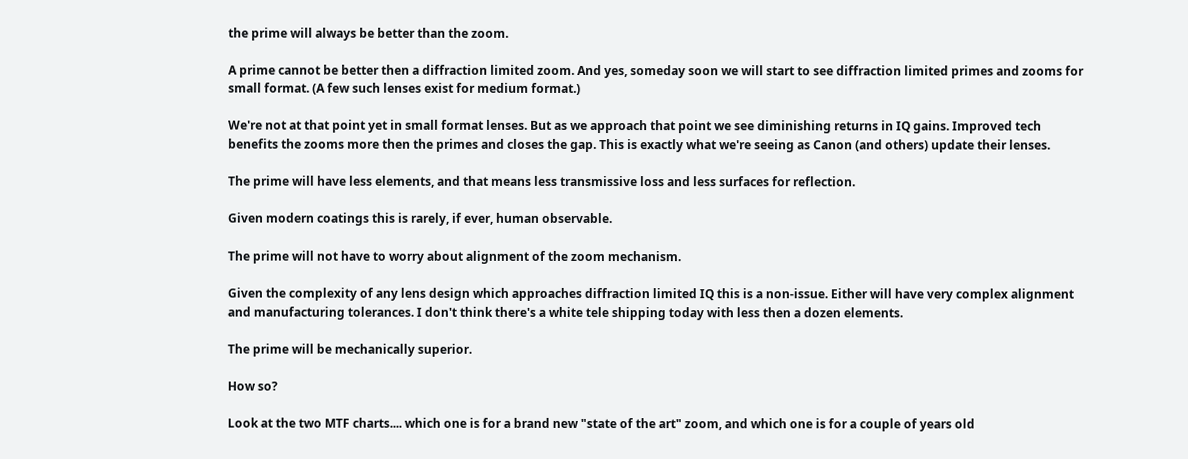the prime will always be better than the zoom.

A prime cannot be better then a diffraction limited zoom. And yes, someday soon we will start to see diffraction limited primes and zooms for small format. (A few such lenses exist for medium format.)

We're not at that point yet in small format lenses. But as we approach that point we see diminishing returns in IQ gains. Improved tech benefits the zooms more then the primes and closes the gap. This is exactly what we're seeing as Canon (and others) update their lenses.

The prime will have less elements, and that means less transmissive loss and less surfaces for reflection.

Given modern coatings this is rarely, if ever, human observable.

The prime will not have to worry about alignment of the zoom mechanism.

Given the complexity of any lens design which approaches diffraction limited IQ this is a non-issue. Either will have very complex alignment and manufacturing tolerances. I don't think there's a white tele shipping today with less then a dozen elements.

The prime will be mechanically superior.

How so?

Look at the two MTF charts.... which one is for a brand new "state of the art" zoom, and which one is for a couple of years old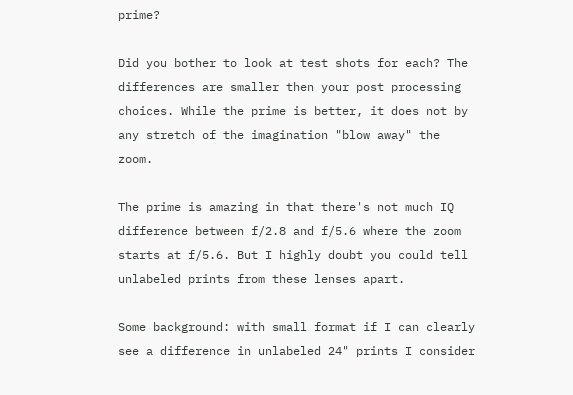prime?

Did you bother to look at test shots for each? The differences are smaller then your post processing choices. While the prime is better, it does not by any stretch of the imagination "blow away" the zoom.

The prime is amazing in that there's not much IQ difference between f/2.8 and f/5.6 where the zoom starts at f/5.6. But I highly doubt you could tell unlabeled prints from these lenses apart.

Some background: with small format if I can clearly see a difference in unlabeled 24" prints I consider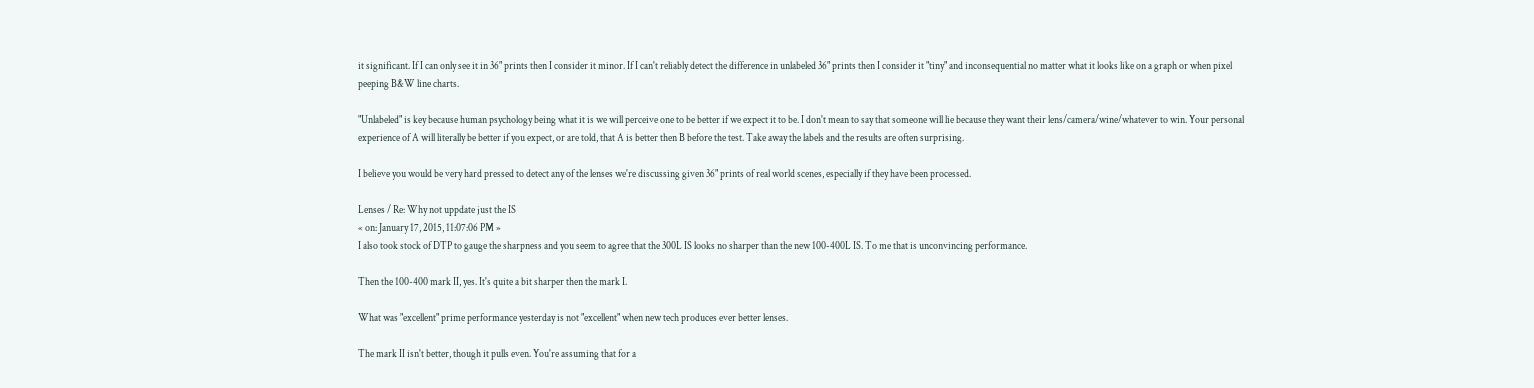it significant. If I can only see it in 36" prints then I consider it minor. If I can't reliably detect the difference in unlabeled 36" prints then I consider it "tiny" and inconsequential no matter what it looks like on a graph or when pixel peeping B&W line charts.

"Unlabeled" is key because human psychology being what it is we will perceive one to be better if we expect it to be. I don't mean to say that someone will lie because they want their lens/camera/wine/whatever to win. Your personal experience of A will literally be better if you expect, or are told, that A is better then B before the test. Take away the labels and the results are often surprising.

I believe you would be very hard pressed to detect any of the lenses we're discussing given 36" prints of real world scenes, especially if they have been processed.

Lenses / Re: Why not uppdate just the IS
« on: January 17, 2015, 11:07:06 PM »
I also took stock of DTP to gauge the sharpness and you seem to agree that the 300L IS looks no sharper than the new 100-400L IS. To me that is unconvincing performance.

Then the 100-400 mark II, yes. It's quite a bit sharper then the mark I.

What was "excellent" prime performance yesterday is not "excellent" when new tech produces ever better lenses.

The mark II isn't better, though it pulls even. You're assuming that for a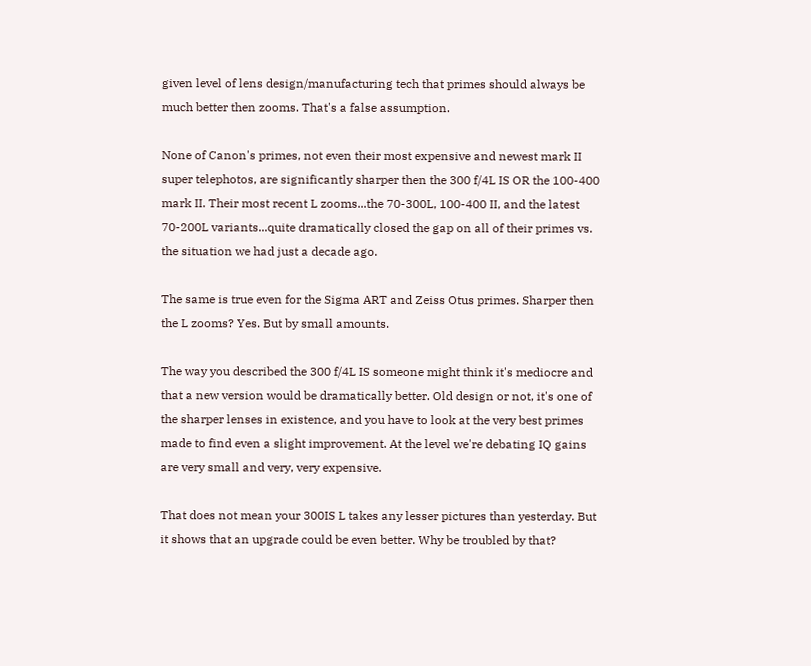given level of lens design/manufacturing tech that primes should always be much better then zooms. That's a false assumption.

None of Canon's primes, not even their most expensive and newest mark II super telephotos, are significantly sharper then the 300 f/4L IS OR the 100-400 mark II. Their most recent L zooms...the 70-300L, 100-400 II, and the latest 70-200L variants...quite dramatically closed the gap on all of their primes vs. the situation we had just a decade ago.

The same is true even for the Sigma ART and Zeiss Otus primes. Sharper then the L zooms? Yes. But by small amounts.

The way you described the 300 f/4L IS someone might think it's mediocre and that a new version would be dramatically better. Old design or not, it's one of the sharper lenses in existence, and you have to look at the very best primes made to find even a slight improvement. At the level we're debating IQ gains are very small and very, very expensive.

That does not mean your 300IS L takes any lesser pictures than yesterday. But it shows that an upgrade could be even better. Why be troubled by that?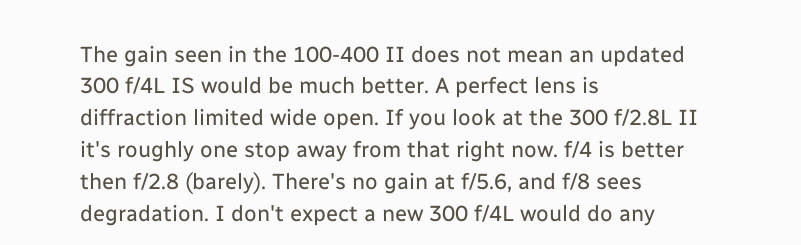The gain seen in the 100-400 II does not mean an updated 300 f/4L IS would be much better. A perfect lens is diffraction limited wide open. If you look at the 300 f/2.8L II it's roughly one stop away from that right now. f/4 is better then f/2.8 (barely). There's no gain at f/5.6, and f/8 sees degradation. I don't expect a new 300 f/4L would do any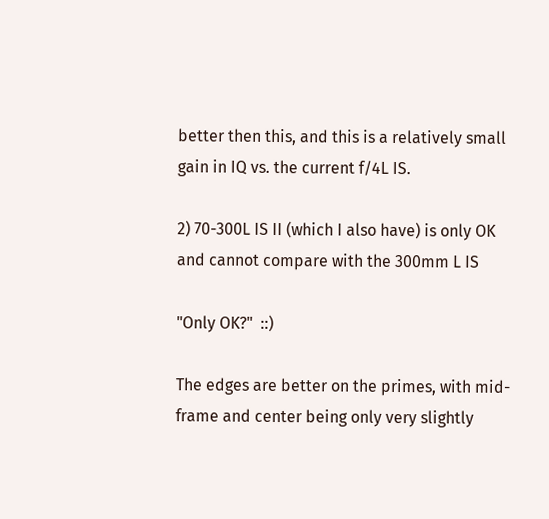better then this, and this is a relatively small gain in IQ vs. the current f/4L IS.

2) 70-300L IS II (which I also have) is only OK and cannot compare with the 300mm L IS

"Only OK?"  ::)

The edges are better on the primes, with mid-frame and center being only very slightly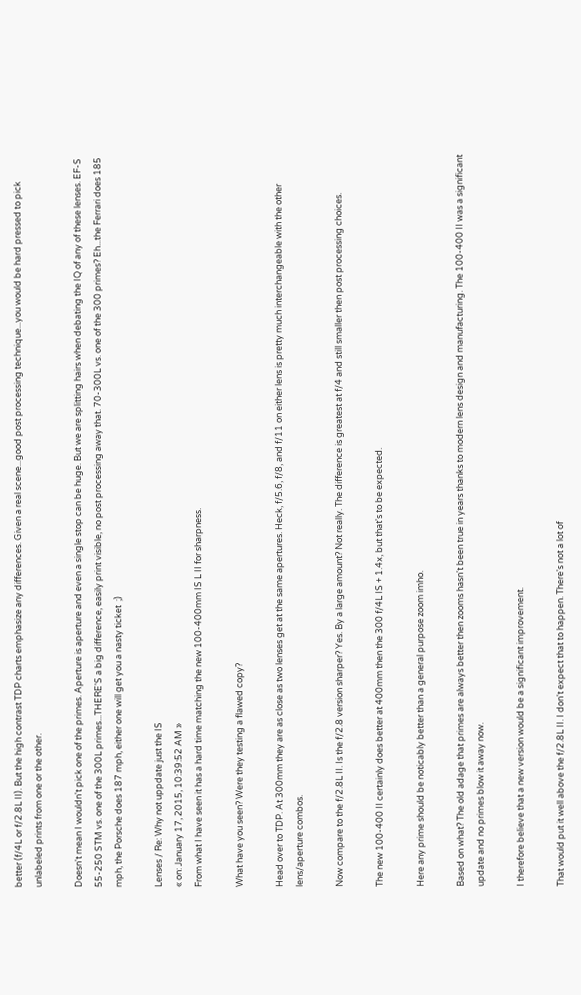better (f/4L or f/2.8L II). But the high contrast TDP charts emphasize any differences. Given a real scene...good post processing technique...you would be hard pressed to pick unlabeled prints from one or the other.

Doesn't mean I wouldn't pick one of the primes. Aperture is aperture and even a single stop can be huge. But we are splitting hairs when debating the IQ of any of these lenses. EF-S 55-250 STM vs. one of the 300L primes...THERE'S a big difference, easily print visible, no post processing away that. 70-300L vs. one of the 300 primes? Eh...the Ferrari does 185 mph, the Porsche does 187 mph, either one will get you a nasty ticket  ;)

Lenses / Re: Why not uppdate just the IS
« on: January 17, 2015, 10:39:52 AM »
From what I have seen it has a hard time matching the new 100-400mm IS L II for sharpness.

What have you seen? Were they testing a flawed copy?

Head over to TDP. At 300mm they are as close as two lenses get at the same apertures. Heck, f/5.6, f/8, and f/11 on either lens is pretty much interchangeable with the other lens/aperture combos.

Now compare to the f/2.8L II. Is the f/2.8 version sharper? Yes. By a large amount? Not really. The difference is greatest at f/4 and still smaller then post processing choices.

The new 100-400 II certainly does better at 400mm then the 300 f/4L IS + 1.4x, but that's to be expected.

Here any prime should be noticably better than a general purpose zoom imho.

Based on what? The old adage that primes are always better then zooms hasn't been true in years thanks to modern lens design and manufacturing. The 100-400 II was a significant update and no primes blow it away now.

I therefore believe that a new version would be a significant improvement.

That would put it well above the f/2.8L II. I don't expect that to happen. There's not a lot of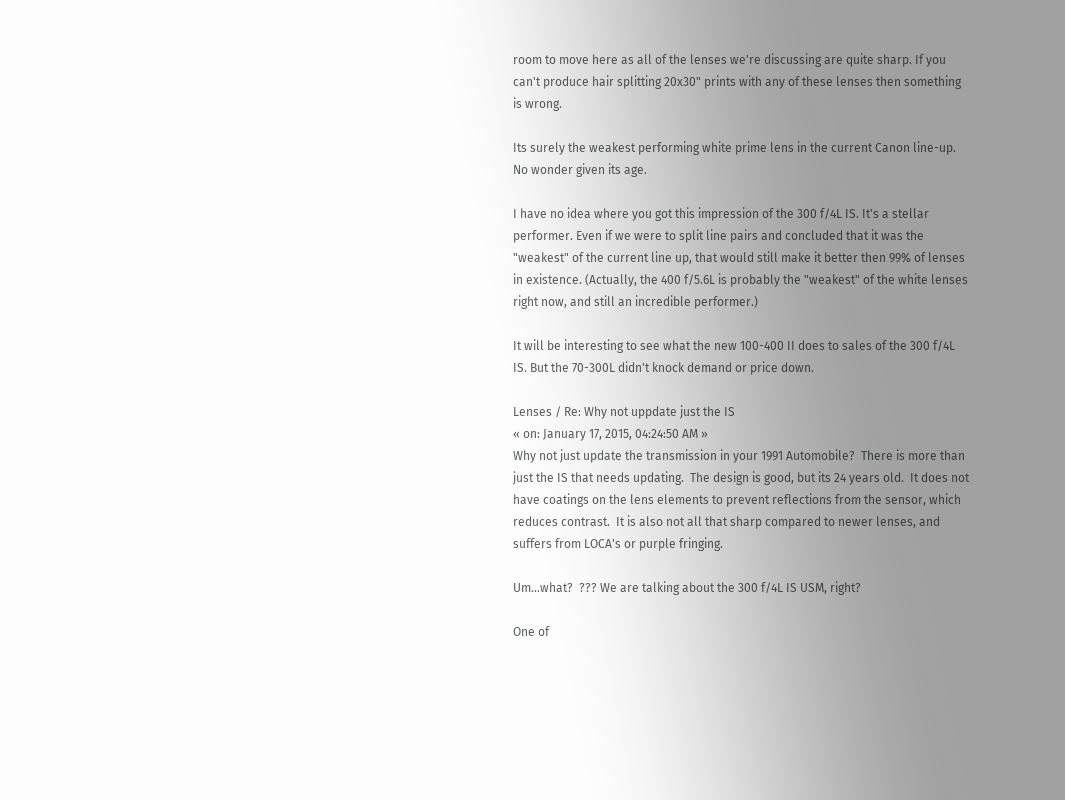room to move here as all of the lenses we're discussing are quite sharp. If you can't produce hair splitting 20x30" prints with any of these lenses then something is wrong.

Its surely the weakest performing white prime lens in the current Canon line-up. No wonder given its age.

I have no idea where you got this impression of the 300 f/4L IS. It's a stellar performer. Even if we were to split line pairs and concluded that it was the "weakest" of the current line up, that would still make it better then 99% of lenses in existence. (Actually, the 400 f/5.6L is probably the "weakest" of the white lenses right now, and still an incredible performer.)

It will be interesting to see what the new 100-400 II does to sales of the 300 f/4L IS. But the 70-300L didn't knock demand or price down.

Lenses / Re: Why not uppdate just the IS
« on: January 17, 2015, 04:24:50 AM »
Why not just update the transmission in your 1991 Automobile?  There is more than just the IS that needs updating.  The design is good, but its 24 years old.  It does not have coatings on the lens elements to prevent reflections from the sensor, which reduces contrast.  It is also not all that sharp compared to newer lenses, and suffers from LOCA's or purple fringing.

Um...what?  ??? We are talking about the 300 f/4L IS USM, right?

One of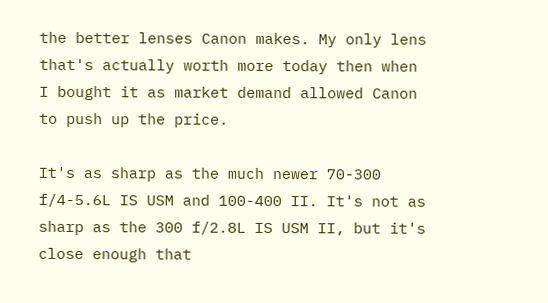the better lenses Canon makes. My only lens that's actually worth more today then when I bought it as market demand allowed Canon to push up the price.

It's as sharp as the much newer 70-300 f/4-5.6L IS USM and 100-400 II. It's not as sharp as the 300 f/2.8L IS USM II, but it's close enough that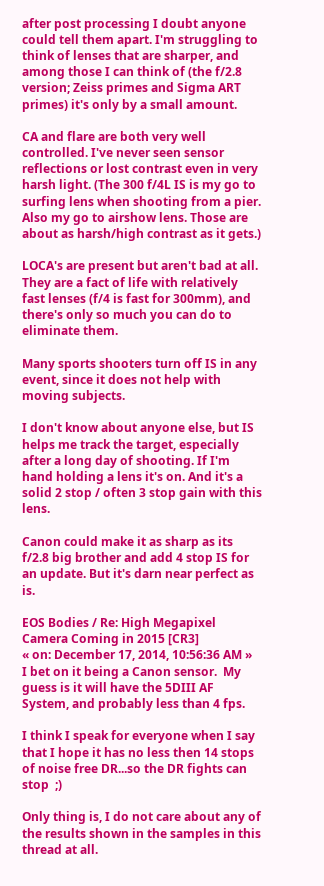after post processing I doubt anyone could tell them apart. I'm struggling to think of lenses that are sharper, and among those I can think of (the f/2.8 version; Zeiss primes and Sigma ART primes) it's only by a small amount.

CA and flare are both very well controlled. I've never seen sensor reflections or lost contrast even in very harsh light. (The 300 f/4L IS is my go to surfing lens when shooting from a pier. Also my go to airshow lens. Those are about as harsh/high contrast as it gets.)

LOCA's are present but aren't bad at all. They are a fact of life with relatively fast lenses (f/4 is fast for 300mm), and there's only so much you can do to eliminate them.

Many sports shooters turn off IS in any event, since it does not help with moving subjects.

I don't know about anyone else, but IS helps me track the target, especially after a long day of shooting. If I'm hand holding a lens it's on. And it's a solid 2 stop / often 3 stop gain with this lens.

Canon could make it as sharp as its f/2.8 big brother and add 4 stop IS for an update. But it's darn near perfect as is.

EOS Bodies / Re: High Megapixel Camera Coming in 2015 [CR3]
« on: December 17, 2014, 10:56:36 AM »
I bet on it being a Canon sensor.  My guess is it will have the 5DIII AF System, and probably less than 4 fps.

I think I speak for everyone when I say that I hope it has no less then 14 stops of noise free DR...so the DR fights can stop  ;)

Only thing is, I do not care about any of the results shown in the samples in this thread at all.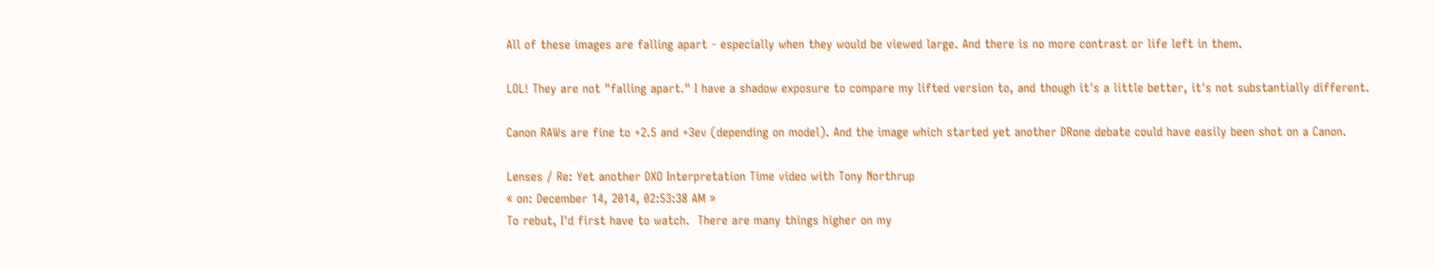All of these images are falling apart - especially when they would be viewed large. And there is no more contrast or life left in them.

LOL! They are not "falling apart." I have a shadow exposure to compare my lifted version to, and though it's a little better, it's not substantially different.

Canon RAWs are fine to +2.5 and +3ev (depending on model). And the image which started yet another DRone debate could have easily been shot on a Canon.

Lenses / Re: Yet another DXO Interpretation Time video with Tony Northrup
« on: December 14, 2014, 02:53:38 AM »
To rebut, I'd first have to watch.  There are many things higher on my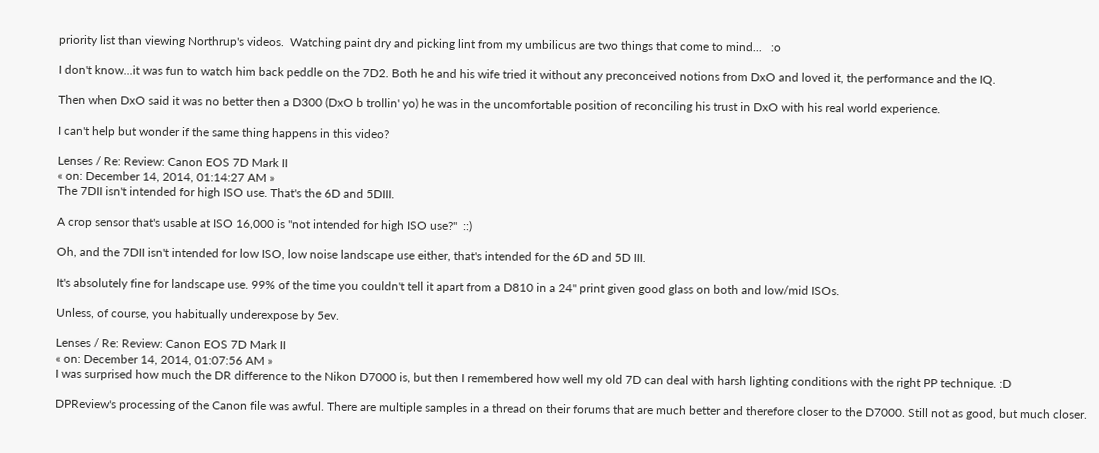priority list than viewing Northrup's videos.  Watching paint dry and picking lint from my umbilicus are two things that come to mind...   :o

I don't know...it was fun to watch him back peddle on the 7D2. Both he and his wife tried it without any preconceived notions from DxO and loved it, the performance and the IQ.

Then when DxO said it was no better then a D300 (DxO b trollin' yo) he was in the uncomfortable position of reconciling his trust in DxO with his real world experience.

I can't help but wonder if the same thing happens in this video?

Lenses / Re: Review: Canon EOS 7D Mark II
« on: December 14, 2014, 01:14:27 AM »
The 7DII isn't intended for high ISO use. That's the 6D and 5DIII.

A crop sensor that's usable at ISO 16,000 is "not intended for high ISO use?"  ::)

Oh, and the 7DII isn't intended for low ISO, low noise landscape use either, that's intended for the 6D and 5D III.

It's absolutely fine for landscape use. 99% of the time you couldn't tell it apart from a D810 in a 24" print given good glass on both and low/mid ISOs.

Unless, of course, you habitually underexpose by 5ev.

Lenses / Re: Review: Canon EOS 7D Mark II
« on: December 14, 2014, 01:07:56 AM »
I was surprised how much the DR difference to the Nikon D7000 is, but then I remembered how well my old 7D can deal with harsh lighting conditions with the right PP technique. :D

DPReview's processing of the Canon file was awful. There are multiple samples in a thread on their forums that are much better and therefore closer to the D7000. Still not as good, but much closer.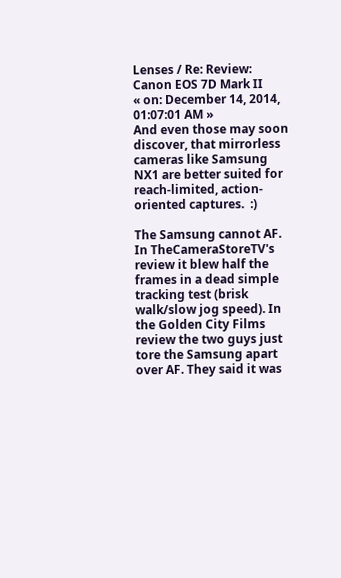Lenses / Re: Review: Canon EOS 7D Mark II
« on: December 14, 2014, 01:07:01 AM »
And even those may soon discover, that mirrorless cameras like Samsung NX1 are better suited for reach-limited, action-oriented captures.  :)

The Samsung cannot AF. In TheCameraStoreTV's review it blew half the frames in a dead simple tracking test (brisk walk/slow jog speed). In the Golden City Films review the two guys just tore the Samsung apart over AF. They said it was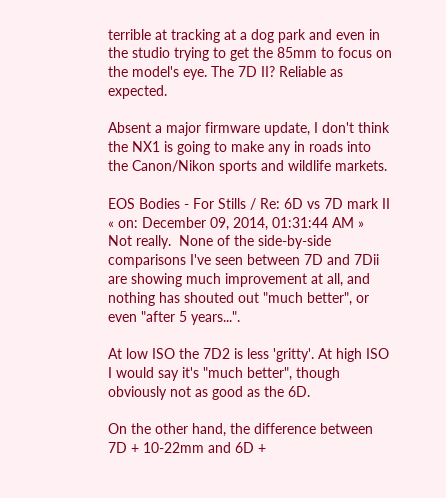terrible at tracking at a dog park and even in the studio trying to get the 85mm to focus on the model's eye. The 7D II? Reliable as expected.

Absent a major firmware update, I don't think the NX1 is going to make any in roads into the Canon/Nikon sports and wildlife markets.

EOS Bodies - For Stills / Re: 6D vs 7D mark II
« on: December 09, 2014, 01:31:44 AM »
Not really.  None of the side-by-side comparisons I've seen between 7D and 7Dii are showing much improvement at all, and nothing has shouted out "much better", or even "after 5 years...".

At low ISO the 7D2 is less 'gritty'. At high ISO I would say it's "much better", though obviously not as good as the 6D.

On the other hand, the difference between 7D + 10-22mm and 6D +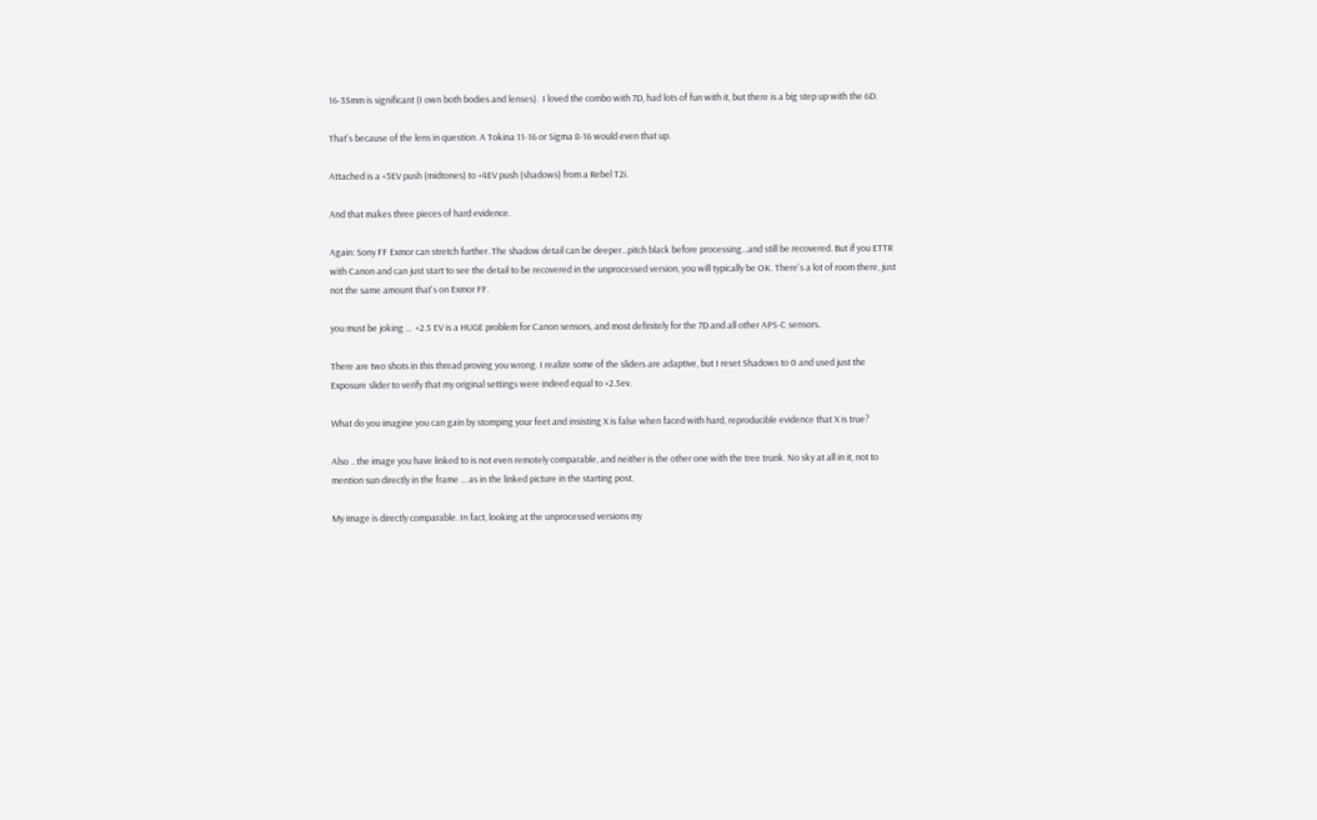16-35mm is significant (I own both bodies and lenses).  I loved the combo with 7D, had lots of fun with it, but there is a big step up with the 6D.

That's because of the lens in question. A Tokina 11-16 or Sigma 8-16 would even that up.

Attached is a +3EV push (midtones) to +4EV push (shadows) from a Rebel T2i.

And that makes three pieces of hard evidence.

Again: Sony FF Exmor can stretch further. The shadow detail can be deeper...pitch black before processing...and still be recovered. But if you ETTR with Canon and can just start to see the detail to be recovered in the unprocessed version, you will typically be OK. There's a lot of room there, just not the same amount that's on Exmor FF.

you must be joking ...  +2.5 EV is a HUGE problem for Canon sensors, and most definitely for the 7D and all other APS-C sensors.

There are two shots in this thread proving you wrong. I realize some of the sliders are adaptive, but I reset Shadows to 0 and used just the Exposure slider to verify that my original settings were indeed equal to +2.5ev.

What do you imagine you can gain by stomping your feet and insisting X is false when faced with hard, reproducible evidence that X is true?

Also .. the image you have linked to is not even remotely comparable, and neither is the other one with the tree trunk. No sky at all in it, not to mention sun directly in the frame ... as in the linked picture in the starting post.

My image is directly comparable. In fact, looking at the unprocessed versions my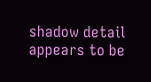shadow detail appears to be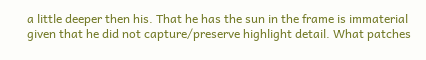a little deeper then his. That he has the sun in the frame is immaterial given that he did not capture/preserve highlight detail. What patches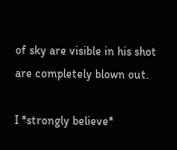of sky are visible in his shot are completely blown out.

I *strongly believe*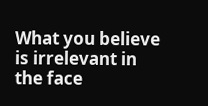What you believe is irrelevant in the face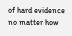of hard evidence no matter how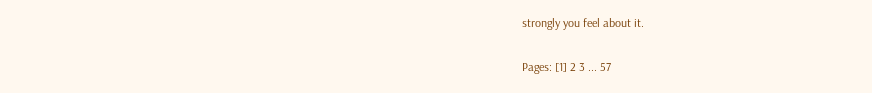strongly you feel about it.

Pages: [1] 2 3 ... 57